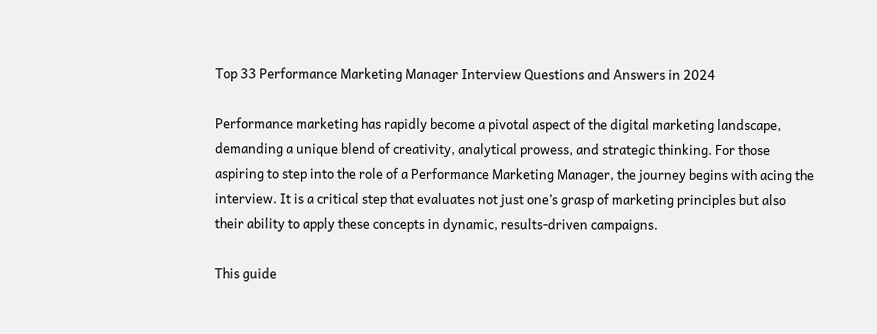Top 33 Performance Marketing Manager Interview Questions and Answers in 2024

Performance marketing has rapidly become a pivotal aspect of the digital marketing landscape, demanding a unique blend of creativity, analytical prowess, and strategic thinking. For those aspiring to step into the role of a Performance Marketing Manager, the journey begins with acing the interview. It is a critical step that evaluates not just one’s grasp of marketing principles but also their ability to apply these concepts in dynamic, results-driven campaigns.

This guide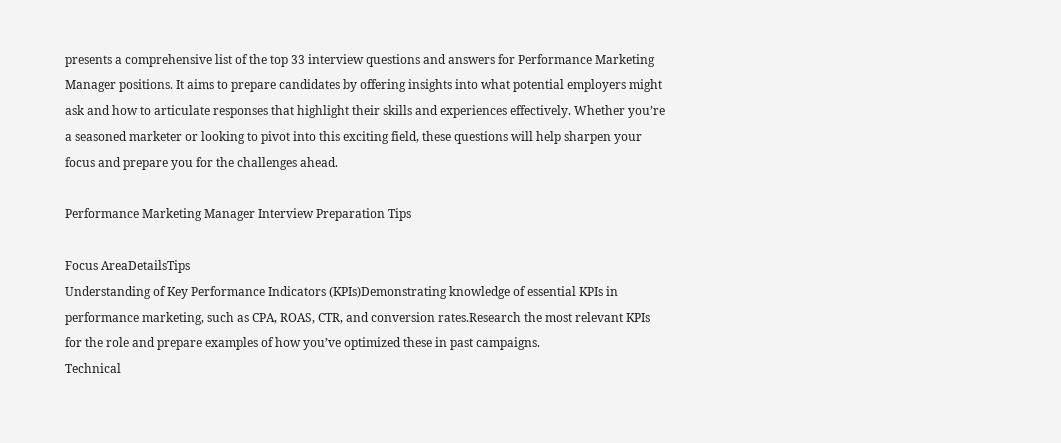presents a comprehensive list of the top 33 interview questions and answers for Performance Marketing Manager positions. It aims to prepare candidates by offering insights into what potential employers might ask and how to articulate responses that highlight their skills and experiences effectively. Whether you’re a seasoned marketer or looking to pivot into this exciting field, these questions will help sharpen your focus and prepare you for the challenges ahead.

Performance Marketing Manager Interview Preparation Tips

Focus AreaDetailsTips
Understanding of Key Performance Indicators (KPIs)Demonstrating knowledge of essential KPIs in performance marketing, such as CPA, ROAS, CTR, and conversion rates.Research the most relevant KPIs for the role and prepare examples of how you’ve optimized these in past campaigns.
Technical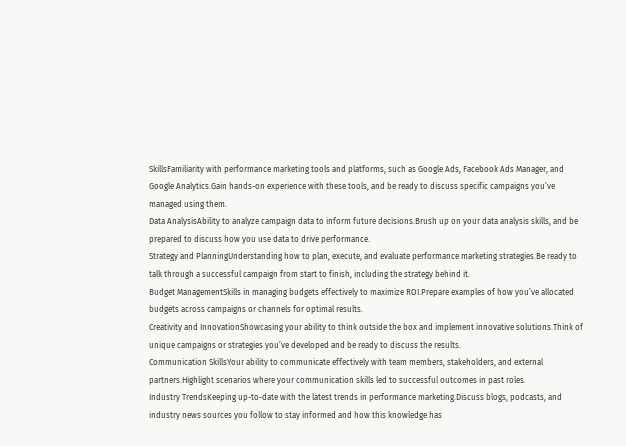SkillsFamiliarity with performance marketing tools and platforms, such as Google Ads, Facebook Ads Manager, and Google Analytics.Gain hands-on experience with these tools, and be ready to discuss specific campaigns you’ve managed using them.
Data AnalysisAbility to analyze campaign data to inform future decisions.Brush up on your data analysis skills, and be prepared to discuss how you use data to drive performance.
Strategy and PlanningUnderstanding how to plan, execute, and evaluate performance marketing strategies.Be ready to talk through a successful campaign from start to finish, including the strategy behind it.
Budget ManagementSkills in managing budgets effectively to maximize ROI.Prepare examples of how you’ve allocated budgets across campaigns or channels for optimal results.
Creativity and InnovationShowcasing your ability to think outside the box and implement innovative solutions.Think of unique campaigns or strategies you’ve developed and be ready to discuss the results.
Communication SkillsYour ability to communicate effectively with team members, stakeholders, and external partners.Highlight scenarios where your communication skills led to successful outcomes in past roles.
Industry TrendsKeeping up-to-date with the latest trends in performance marketing.Discuss blogs, podcasts, and industry news sources you follow to stay informed and how this knowledge has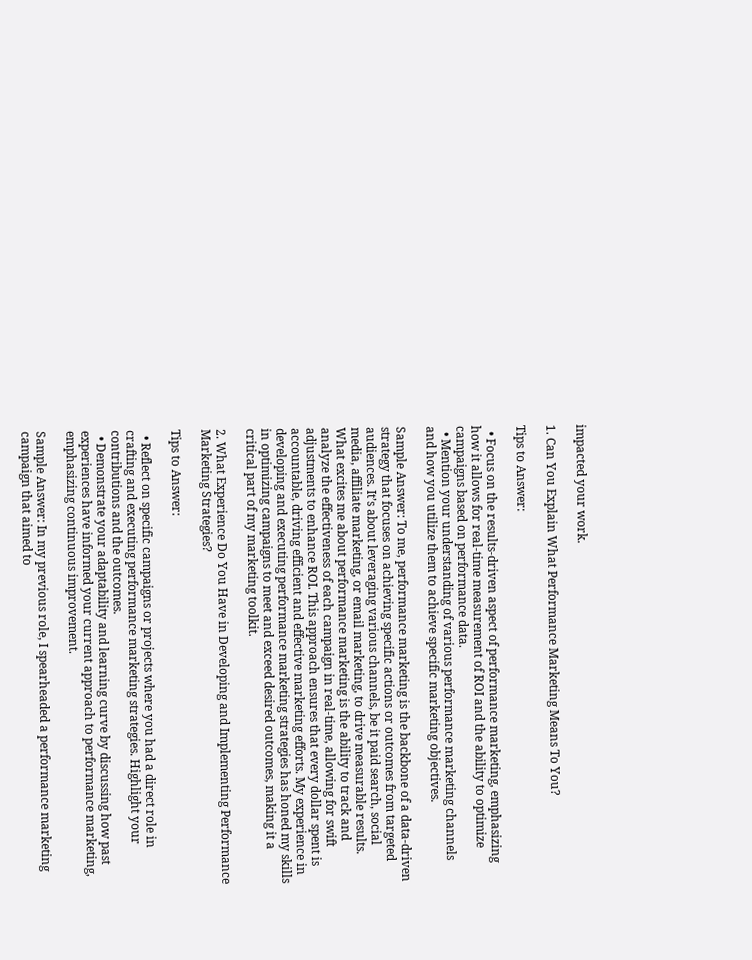impacted your work.

1. Can You Explain What Performance Marketing Means To You?

Tips to Answer:

  • Focus on the results-driven aspect of performance marketing, emphasizing how it allows for real-time measurement of ROI and the ability to optimize campaigns based on performance data.
  • Mention your understanding of various performance marketing channels and how you utilize them to achieve specific marketing objectives.

Sample Answer: To me, performance marketing is the backbone of a data-driven strategy that focuses on achieving specific actions or outcomes from targeted audiences. It’s about leveraging various channels, be it paid search, social media, affiliate marketing, or email marketing, to drive measurable results. What excites me about performance marketing is the ability to track and analyze the effectiveness of each campaign in real-time, allowing for swift adjustments to enhance ROI. This approach ensures that every dollar spent is accountable, driving efficient and effective marketing efforts. My experience in developing and executing performance marketing strategies has honed my skills in optimizing campaigns to meet and exceed desired outcomes, making it a critical part of my marketing toolkit.

2. What Experience Do You Have in Developing and Implementing Performance Marketing Strategies?

Tips to Answer:

  • Reflect on specific campaigns or projects where you had a direct role in crafting and executing performance marketing strategies. Highlight your contributions and the outcomes.
  • Demonstrate your adaptability and learning curve by discussing how past experiences have informed your current approach to performance marketing, emphasizing continuous improvement.

Sample Answer: In my previous role, I spearheaded a performance marketing campaign that aimed to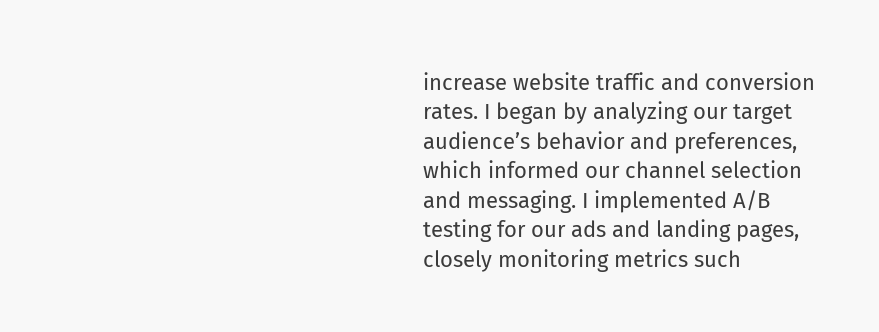increase website traffic and conversion rates. I began by analyzing our target audience’s behavior and preferences, which informed our channel selection and messaging. I implemented A/B testing for our ads and landing pages, closely monitoring metrics such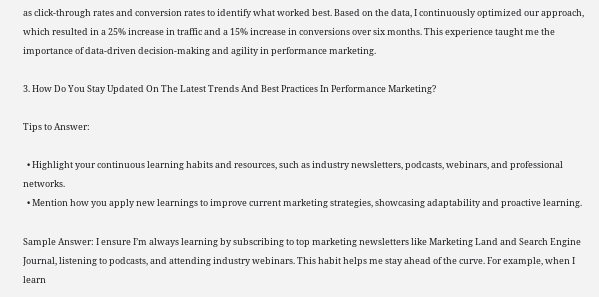as click-through rates and conversion rates to identify what worked best. Based on the data, I continuously optimized our approach, which resulted in a 25% increase in traffic and a 15% increase in conversions over six months. This experience taught me the importance of data-driven decision-making and agility in performance marketing.

3. How Do You Stay Updated On The Latest Trends And Best Practices In Performance Marketing?

Tips to Answer:

  • Highlight your continuous learning habits and resources, such as industry newsletters, podcasts, webinars, and professional networks.
  • Mention how you apply new learnings to improve current marketing strategies, showcasing adaptability and proactive learning.

Sample Answer: I ensure I’m always learning by subscribing to top marketing newsletters like Marketing Land and Search Engine Journal, listening to podcasts, and attending industry webinars. This habit helps me stay ahead of the curve. For example, when I learn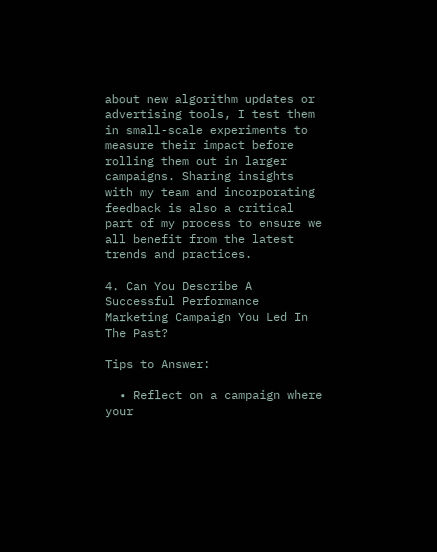about new algorithm updates or advertising tools, I test them in small-scale experiments to measure their impact before rolling them out in larger campaigns. Sharing insights with my team and incorporating feedback is also a critical part of my process to ensure we all benefit from the latest trends and practices.

4. Can You Describe A Successful Performance Marketing Campaign You Led In The Past?

Tips to Answer:

  • Reflect on a campaign where your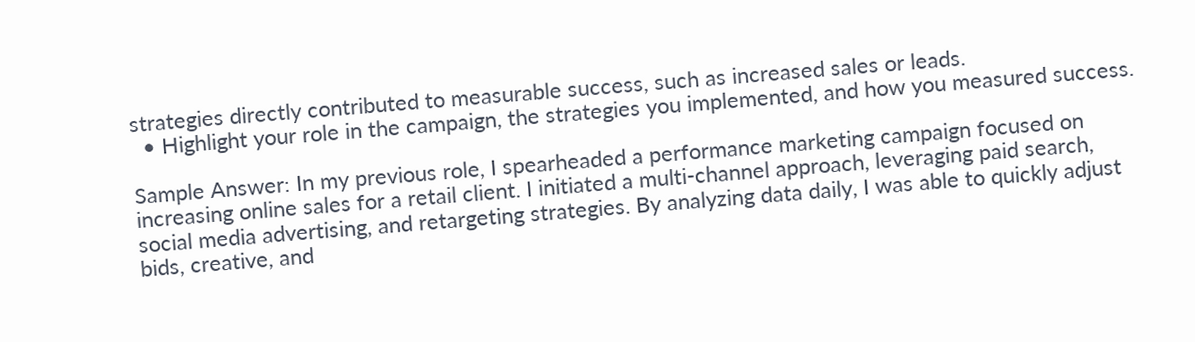strategies directly contributed to measurable success, such as increased sales or leads.
  • Highlight your role in the campaign, the strategies you implemented, and how you measured success.

Sample Answer: In my previous role, I spearheaded a performance marketing campaign focused on increasing online sales for a retail client. I initiated a multi-channel approach, leveraging paid search, social media advertising, and retargeting strategies. By analyzing data daily, I was able to quickly adjust bids, creative, and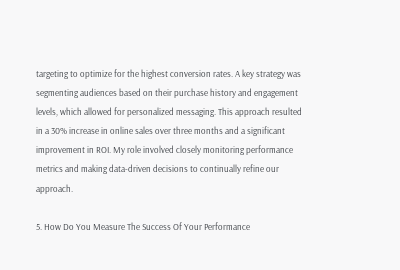targeting to optimize for the highest conversion rates. A key strategy was segmenting audiences based on their purchase history and engagement levels, which allowed for personalized messaging. This approach resulted in a 30% increase in online sales over three months and a significant improvement in ROI. My role involved closely monitoring performance metrics and making data-driven decisions to continually refine our approach.

5. How Do You Measure The Success Of Your Performance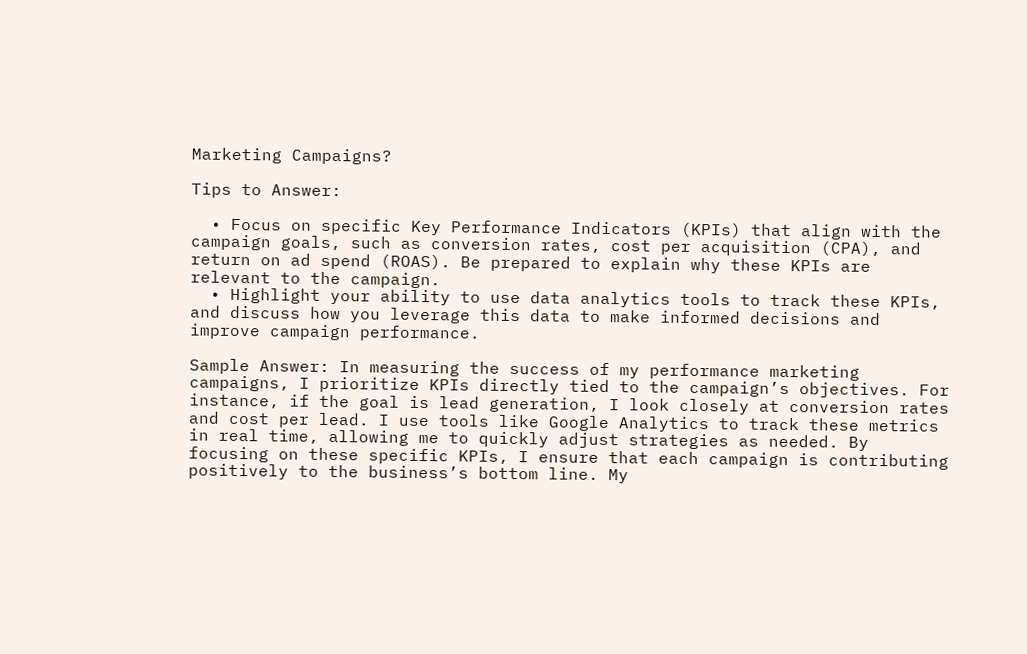Marketing Campaigns?

Tips to Answer:

  • Focus on specific Key Performance Indicators (KPIs) that align with the campaign goals, such as conversion rates, cost per acquisition (CPA), and return on ad spend (ROAS). Be prepared to explain why these KPIs are relevant to the campaign.
  • Highlight your ability to use data analytics tools to track these KPIs, and discuss how you leverage this data to make informed decisions and improve campaign performance.

Sample Answer: In measuring the success of my performance marketing campaigns, I prioritize KPIs directly tied to the campaign’s objectives. For instance, if the goal is lead generation, I look closely at conversion rates and cost per lead. I use tools like Google Analytics to track these metrics in real time, allowing me to quickly adjust strategies as needed. By focusing on these specific KPIs, I ensure that each campaign is contributing positively to the business’s bottom line. My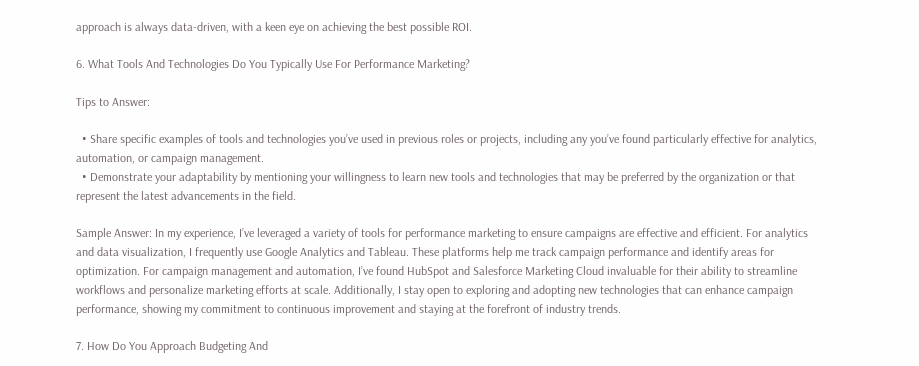approach is always data-driven, with a keen eye on achieving the best possible ROI.

6. What Tools And Technologies Do You Typically Use For Performance Marketing?

Tips to Answer:

  • Share specific examples of tools and technologies you’ve used in previous roles or projects, including any you’ve found particularly effective for analytics, automation, or campaign management.
  • Demonstrate your adaptability by mentioning your willingness to learn new tools and technologies that may be preferred by the organization or that represent the latest advancements in the field.

Sample Answer: In my experience, I’ve leveraged a variety of tools for performance marketing to ensure campaigns are effective and efficient. For analytics and data visualization, I frequently use Google Analytics and Tableau. These platforms help me track campaign performance and identify areas for optimization. For campaign management and automation, I’ve found HubSpot and Salesforce Marketing Cloud invaluable for their ability to streamline workflows and personalize marketing efforts at scale. Additionally, I stay open to exploring and adopting new technologies that can enhance campaign performance, showing my commitment to continuous improvement and staying at the forefront of industry trends.

7. How Do You Approach Budgeting And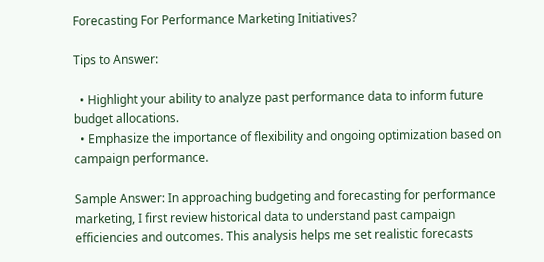Forecasting For Performance Marketing Initiatives?

Tips to Answer:

  • Highlight your ability to analyze past performance data to inform future budget allocations.
  • Emphasize the importance of flexibility and ongoing optimization based on campaign performance.

Sample Answer: In approaching budgeting and forecasting for performance marketing, I first review historical data to understand past campaign efficiencies and outcomes. This analysis helps me set realistic forecasts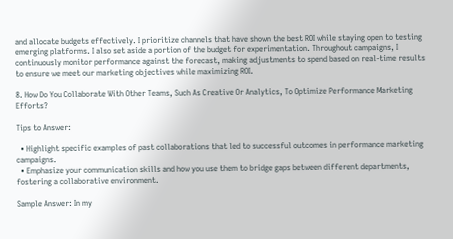and allocate budgets effectively. I prioritize channels that have shown the best ROI while staying open to testing emerging platforms. I also set aside a portion of the budget for experimentation. Throughout campaigns, I continuously monitor performance against the forecast, making adjustments to spend based on real-time results to ensure we meet our marketing objectives while maximizing ROI.

8. How Do You Collaborate With Other Teams, Such As Creative Or Analytics, To Optimize Performance Marketing Efforts?

Tips to Answer:

  • Highlight specific examples of past collaborations that led to successful outcomes in performance marketing campaigns.
  • Emphasize your communication skills and how you use them to bridge gaps between different departments, fostering a collaborative environment.

Sample Answer: In my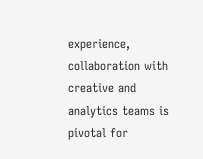experience, collaboration with creative and analytics teams is pivotal for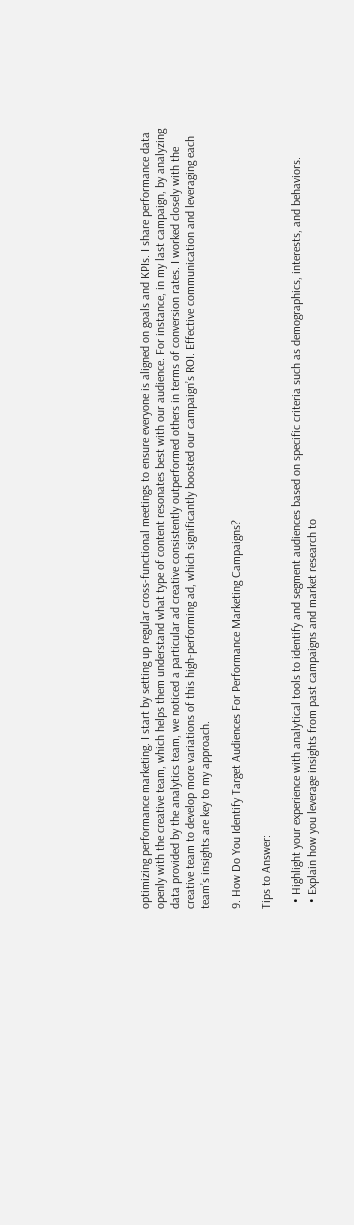optimizing performance marketing. I start by setting up regular cross-functional meetings to ensure everyone is aligned on goals and KPIs. I share performance data openly with the creative team, which helps them understand what type of content resonates best with our audience. For instance, in my last campaign, by analyzing data provided by the analytics team, we noticed a particular ad creative consistently outperformed others in terms of conversion rates. I worked closely with the creative team to develop more variations of this high-performing ad, which significantly boosted our campaign’s ROI. Effective communication and leveraging each team’s insights are key to my approach.

9. How Do You Identify Target Audiences For Performance Marketing Campaigns?

Tips to Answer:

  • Highlight your experience with analytical tools to identify and segment audiences based on specific criteria such as demographics, interests, and behaviors.
  • Explain how you leverage insights from past campaigns and market research to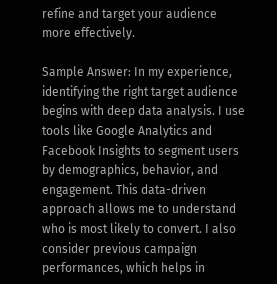refine and target your audience more effectively.

Sample Answer: In my experience, identifying the right target audience begins with deep data analysis. I use tools like Google Analytics and Facebook Insights to segment users by demographics, behavior, and engagement. This data-driven approach allows me to understand who is most likely to convert. I also consider previous campaign performances, which helps in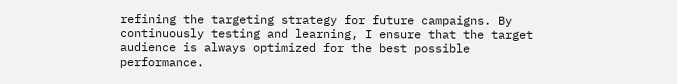refining the targeting strategy for future campaigns. By continuously testing and learning, I ensure that the target audience is always optimized for the best possible performance.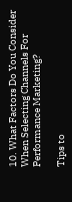10. What Factors Do You Consider When Selecting Channels For Performance Marketing?

Tips to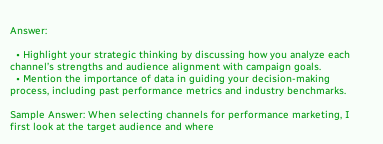Answer:

  • Highlight your strategic thinking by discussing how you analyze each channel’s strengths and audience alignment with campaign goals.
  • Mention the importance of data in guiding your decision-making process, including past performance metrics and industry benchmarks.

Sample Answer: When selecting channels for performance marketing, I first look at the target audience and where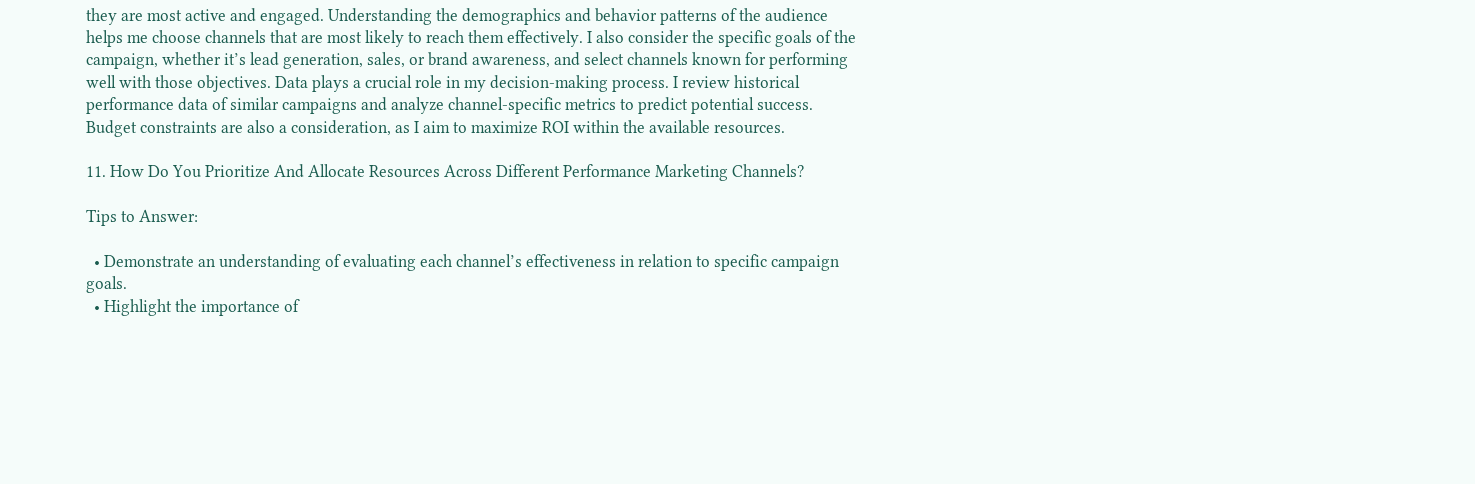they are most active and engaged. Understanding the demographics and behavior patterns of the audience helps me choose channels that are most likely to reach them effectively. I also consider the specific goals of the campaign, whether it’s lead generation, sales, or brand awareness, and select channels known for performing well with those objectives. Data plays a crucial role in my decision-making process. I review historical performance data of similar campaigns and analyze channel-specific metrics to predict potential success. Budget constraints are also a consideration, as I aim to maximize ROI within the available resources.

11. How Do You Prioritize And Allocate Resources Across Different Performance Marketing Channels?

Tips to Answer:

  • Demonstrate an understanding of evaluating each channel’s effectiveness in relation to specific campaign goals.
  • Highlight the importance of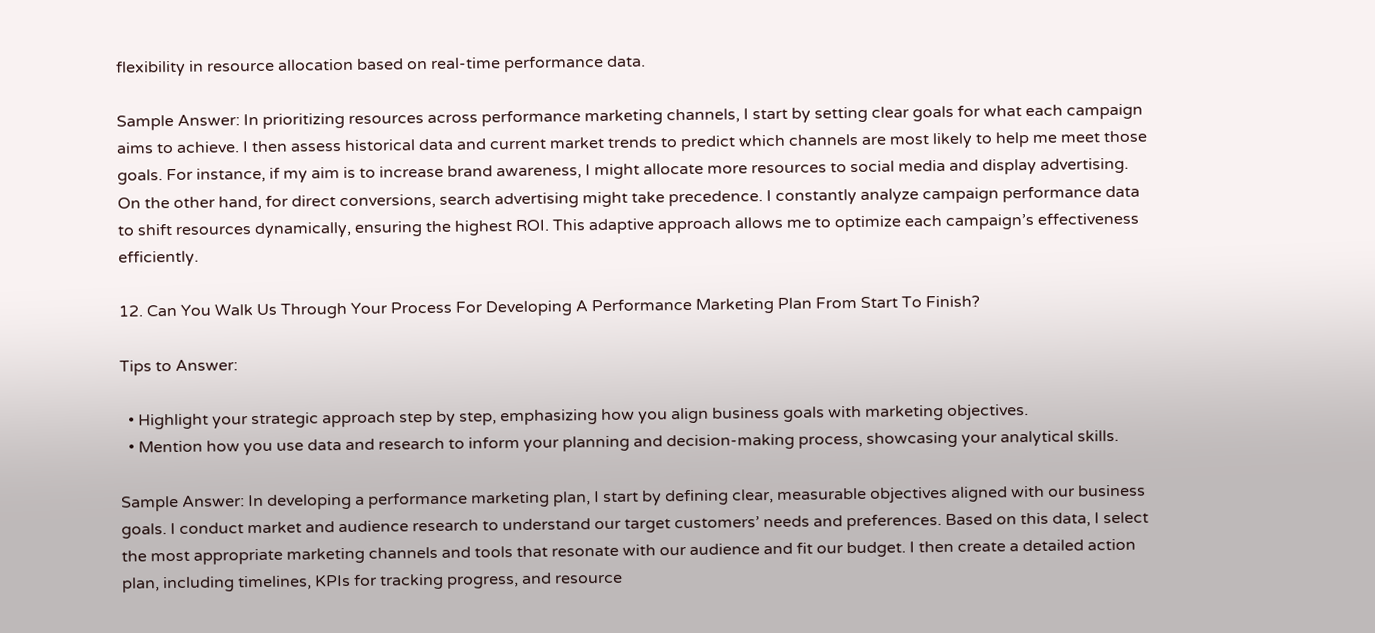flexibility in resource allocation based on real-time performance data.

Sample Answer: In prioritizing resources across performance marketing channels, I start by setting clear goals for what each campaign aims to achieve. I then assess historical data and current market trends to predict which channels are most likely to help me meet those goals. For instance, if my aim is to increase brand awareness, I might allocate more resources to social media and display advertising. On the other hand, for direct conversions, search advertising might take precedence. I constantly analyze campaign performance data to shift resources dynamically, ensuring the highest ROI. This adaptive approach allows me to optimize each campaign’s effectiveness efficiently.

12. Can You Walk Us Through Your Process For Developing A Performance Marketing Plan From Start To Finish?

Tips to Answer:

  • Highlight your strategic approach step by step, emphasizing how you align business goals with marketing objectives.
  • Mention how you use data and research to inform your planning and decision-making process, showcasing your analytical skills.

Sample Answer: In developing a performance marketing plan, I start by defining clear, measurable objectives aligned with our business goals. I conduct market and audience research to understand our target customers’ needs and preferences. Based on this data, I select the most appropriate marketing channels and tools that resonate with our audience and fit our budget. I then create a detailed action plan, including timelines, KPIs for tracking progress, and resource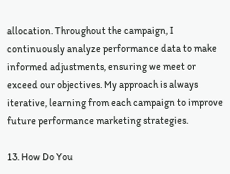allocation. Throughout the campaign, I continuously analyze performance data to make informed adjustments, ensuring we meet or exceed our objectives. My approach is always iterative, learning from each campaign to improve future performance marketing strategies.

13. How Do You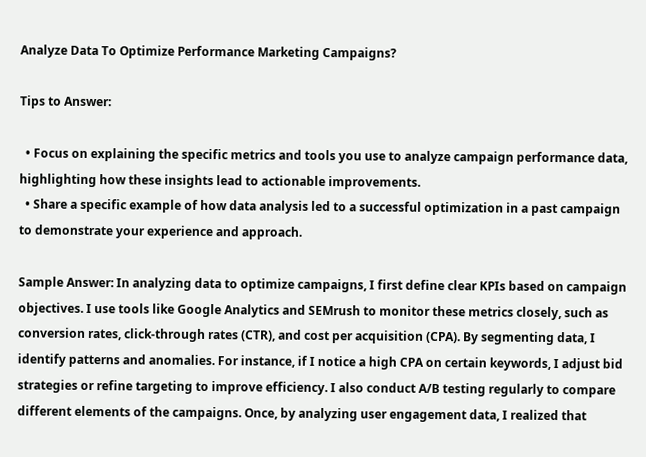Analyze Data To Optimize Performance Marketing Campaigns?

Tips to Answer:

  • Focus on explaining the specific metrics and tools you use to analyze campaign performance data, highlighting how these insights lead to actionable improvements.
  • Share a specific example of how data analysis led to a successful optimization in a past campaign to demonstrate your experience and approach.

Sample Answer: In analyzing data to optimize campaigns, I first define clear KPIs based on campaign objectives. I use tools like Google Analytics and SEMrush to monitor these metrics closely, such as conversion rates, click-through rates (CTR), and cost per acquisition (CPA). By segmenting data, I identify patterns and anomalies. For instance, if I notice a high CPA on certain keywords, I adjust bid strategies or refine targeting to improve efficiency. I also conduct A/B testing regularly to compare different elements of the campaigns. Once, by analyzing user engagement data, I realized that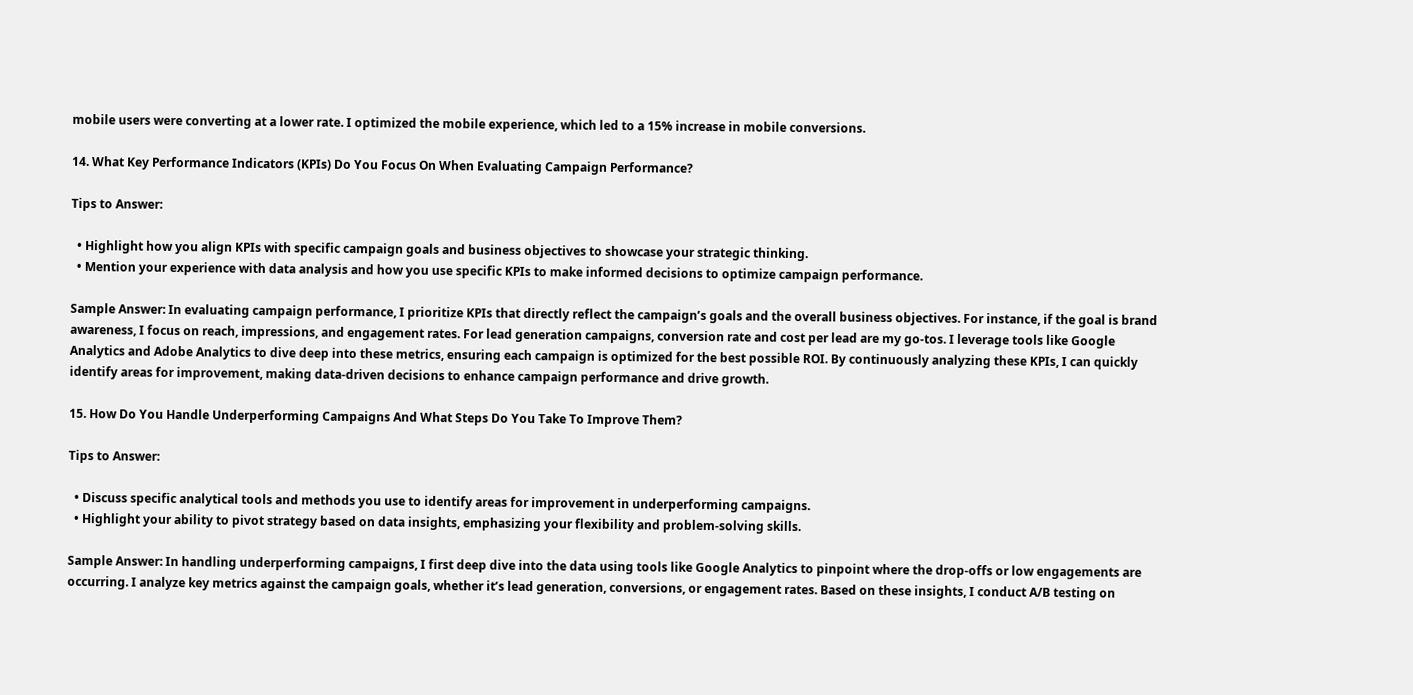mobile users were converting at a lower rate. I optimized the mobile experience, which led to a 15% increase in mobile conversions.

14. What Key Performance Indicators (KPIs) Do You Focus On When Evaluating Campaign Performance?

Tips to Answer:

  • Highlight how you align KPIs with specific campaign goals and business objectives to showcase your strategic thinking.
  • Mention your experience with data analysis and how you use specific KPIs to make informed decisions to optimize campaign performance.

Sample Answer: In evaluating campaign performance, I prioritize KPIs that directly reflect the campaign’s goals and the overall business objectives. For instance, if the goal is brand awareness, I focus on reach, impressions, and engagement rates. For lead generation campaigns, conversion rate and cost per lead are my go-tos. I leverage tools like Google Analytics and Adobe Analytics to dive deep into these metrics, ensuring each campaign is optimized for the best possible ROI. By continuously analyzing these KPIs, I can quickly identify areas for improvement, making data-driven decisions to enhance campaign performance and drive growth.

15. How Do You Handle Underperforming Campaigns And What Steps Do You Take To Improve Them?

Tips to Answer:

  • Discuss specific analytical tools and methods you use to identify areas for improvement in underperforming campaigns.
  • Highlight your ability to pivot strategy based on data insights, emphasizing your flexibility and problem-solving skills.

Sample Answer: In handling underperforming campaigns, I first deep dive into the data using tools like Google Analytics to pinpoint where the drop-offs or low engagements are occurring. I analyze key metrics against the campaign goals, whether it’s lead generation, conversions, or engagement rates. Based on these insights, I conduct A/B testing on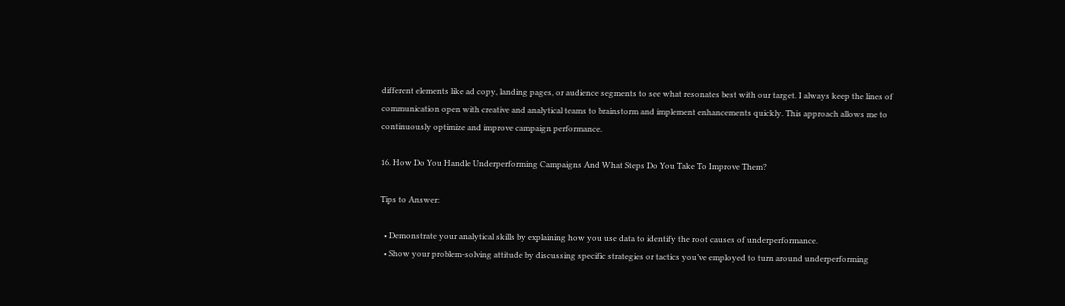different elements like ad copy, landing pages, or audience segments to see what resonates best with our target. I always keep the lines of communication open with creative and analytical teams to brainstorm and implement enhancements quickly. This approach allows me to continuously optimize and improve campaign performance.

16. How Do You Handle Underperforming Campaigns And What Steps Do You Take To Improve Them?

Tips to Answer:

  • Demonstrate your analytical skills by explaining how you use data to identify the root causes of underperformance.
  • Show your problem-solving attitude by discussing specific strategies or tactics you’ve employed to turn around underperforming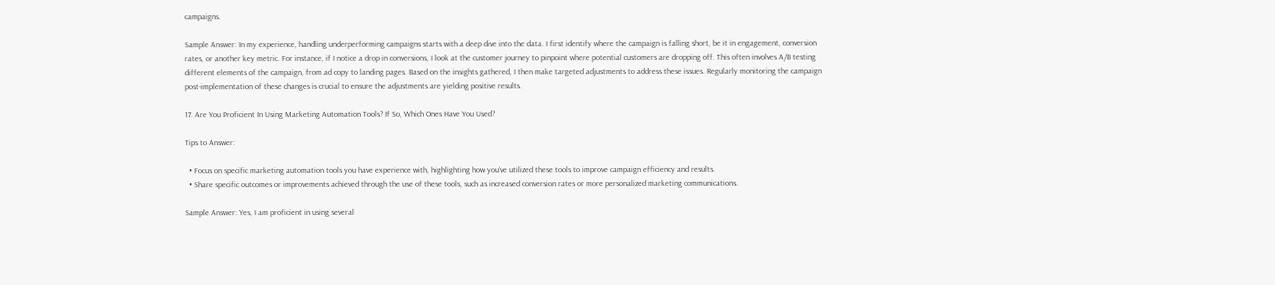campaigns.

Sample Answer: In my experience, handling underperforming campaigns starts with a deep dive into the data. I first identify where the campaign is falling short, be it in engagement, conversion rates, or another key metric. For instance, if I notice a drop in conversions, I look at the customer journey to pinpoint where potential customers are dropping off. This often involves A/B testing different elements of the campaign, from ad copy to landing pages. Based on the insights gathered, I then make targeted adjustments to address these issues. Regularly monitoring the campaign post-implementation of these changes is crucial to ensure the adjustments are yielding positive results.

17. Are You Proficient In Using Marketing Automation Tools? If So, Which Ones Have You Used?

Tips to Answer:

  • Focus on specific marketing automation tools you have experience with, highlighting how you’ve utilized these tools to improve campaign efficiency and results.
  • Share specific outcomes or improvements achieved through the use of these tools, such as increased conversion rates or more personalized marketing communications.

Sample Answer: Yes, I am proficient in using several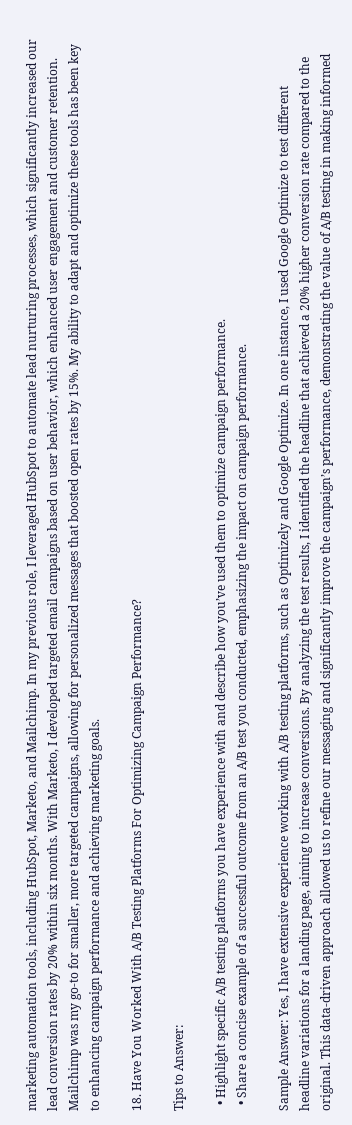marketing automation tools, including HubSpot, Marketo, and Mailchimp. In my previous role, I leveraged HubSpot to automate lead nurturing processes, which significantly increased our lead conversion rates by 20% within six months. With Marketo, I developed targeted email campaigns based on user behavior, which enhanced user engagement and customer retention. Mailchimp was my go-to for smaller, more targeted campaigns, allowing for personalized messages that boosted open rates by 15%. My ability to adapt and optimize these tools has been key to enhancing campaign performance and achieving marketing goals.

18. Have You Worked With A/B Testing Platforms For Optimizing Campaign Performance?

Tips to Answer:

  • Highlight specific A/B testing platforms you have experience with and describe how you’ve used them to optimize campaign performance.
  • Share a concise example of a successful outcome from an A/B test you conducted, emphasizing the impact on campaign performance.

Sample Answer: Yes, I have extensive experience working with A/B testing platforms, such as Optimizely and Google Optimize. In one instance, I used Google Optimize to test different headline variations for a landing page, aiming to increase conversions. By analyzing the test results, I identified the headline that achieved a 20% higher conversion rate compared to the original. This data-driven approach allowed us to refine our messaging and significantly improve the campaign’s performance, demonstrating the value of A/B testing in making informed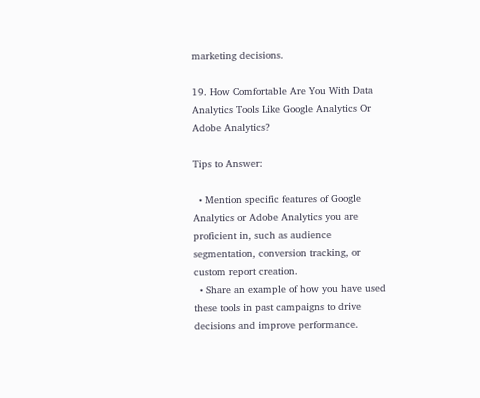marketing decisions.

19. How Comfortable Are You With Data Analytics Tools Like Google Analytics Or Adobe Analytics?

Tips to Answer:

  • Mention specific features of Google Analytics or Adobe Analytics you are proficient in, such as audience segmentation, conversion tracking, or custom report creation.
  • Share an example of how you have used these tools in past campaigns to drive decisions and improve performance.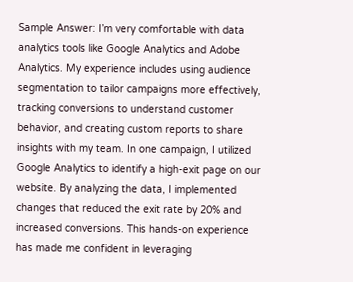Sample Answer: I’m very comfortable with data analytics tools like Google Analytics and Adobe Analytics. My experience includes using audience segmentation to tailor campaigns more effectively, tracking conversions to understand customer behavior, and creating custom reports to share insights with my team. In one campaign, I utilized Google Analytics to identify a high-exit page on our website. By analyzing the data, I implemented changes that reduced the exit rate by 20% and increased conversions. This hands-on experience has made me confident in leveraging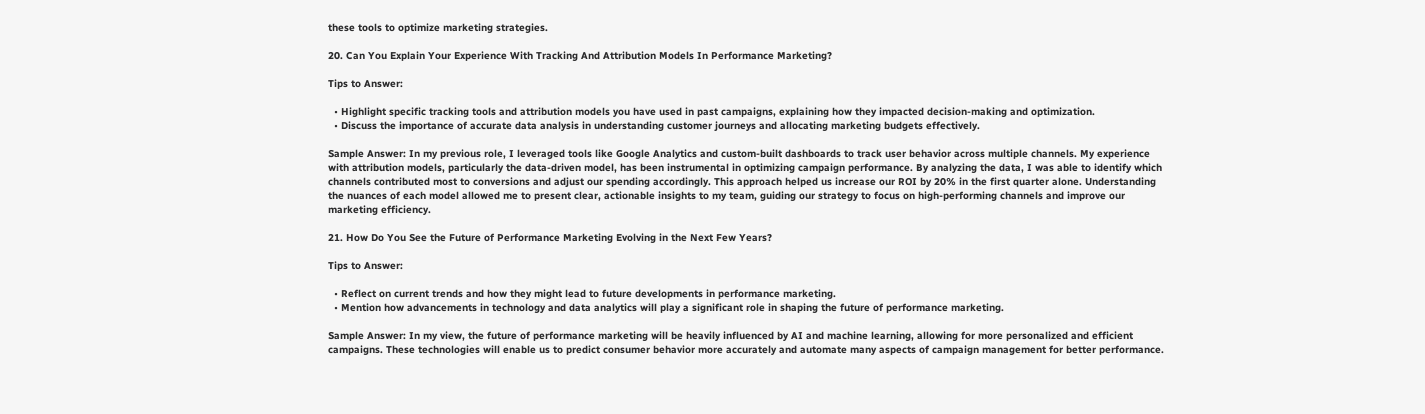these tools to optimize marketing strategies.

20. Can You Explain Your Experience With Tracking And Attribution Models In Performance Marketing?

Tips to Answer:

  • Highlight specific tracking tools and attribution models you have used in past campaigns, explaining how they impacted decision-making and optimization.
  • Discuss the importance of accurate data analysis in understanding customer journeys and allocating marketing budgets effectively.

Sample Answer: In my previous role, I leveraged tools like Google Analytics and custom-built dashboards to track user behavior across multiple channels. My experience with attribution models, particularly the data-driven model, has been instrumental in optimizing campaign performance. By analyzing the data, I was able to identify which channels contributed most to conversions and adjust our spending accordingly. This approach helped us increase our ROI by 20% in the first quarter alone. Understanding the nuances of each model allowed me to present clear, actionable insights to my team, guiding our strategy to focus on high-performing channels and improve our marketing efficiency.

21. How Do You See the Future of Performance Marketing Evolving in the Next Few Years?

Tips to Answer:

  • Reflect on current trends and how they might lead to future developments in performance marketing.
  • Mention how advancements in technology and data analytics will play a significant role in shaping the future of performance marketing.

Sample Answer: In my view, the future of performance marketing will be heavily influenced by AI and machine learning, allowing for more personalized and efficient campaigns. These technologies will enable us to predict consumer behavior more accurately and automate many aspects of campaign management for better performance.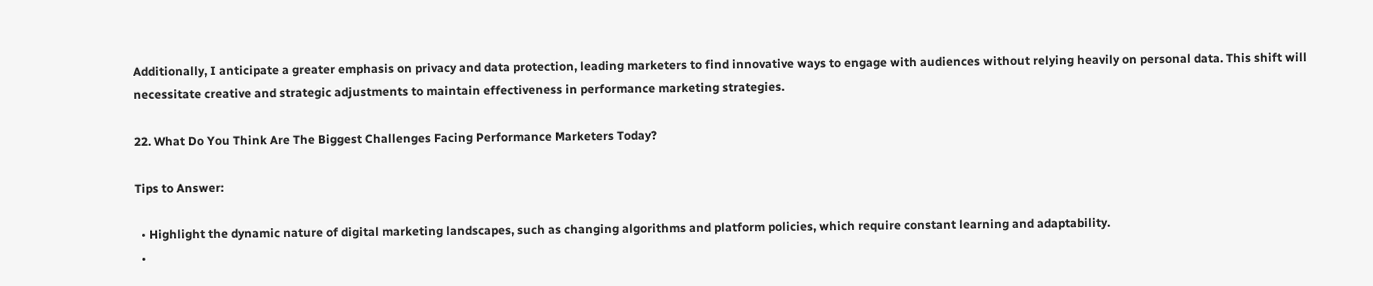Additionally, I anticipate a greater emphasis on privacy and data protection, leading marketers to find innovative ways to engage with audiences without relying heavily on personal data. This shift will necessitate creative and strategic adjustments to maintain effectiveness in performance marketing strategies.

22. What Do You Think Are The Biggest Challenges Facing Performance Marketers Today?

Tips to Answer:

  • Highlight the dynamic nature of digital marketing landscapes, such as changing algorithms and platform policies, which require constant learning and adaptability.
  •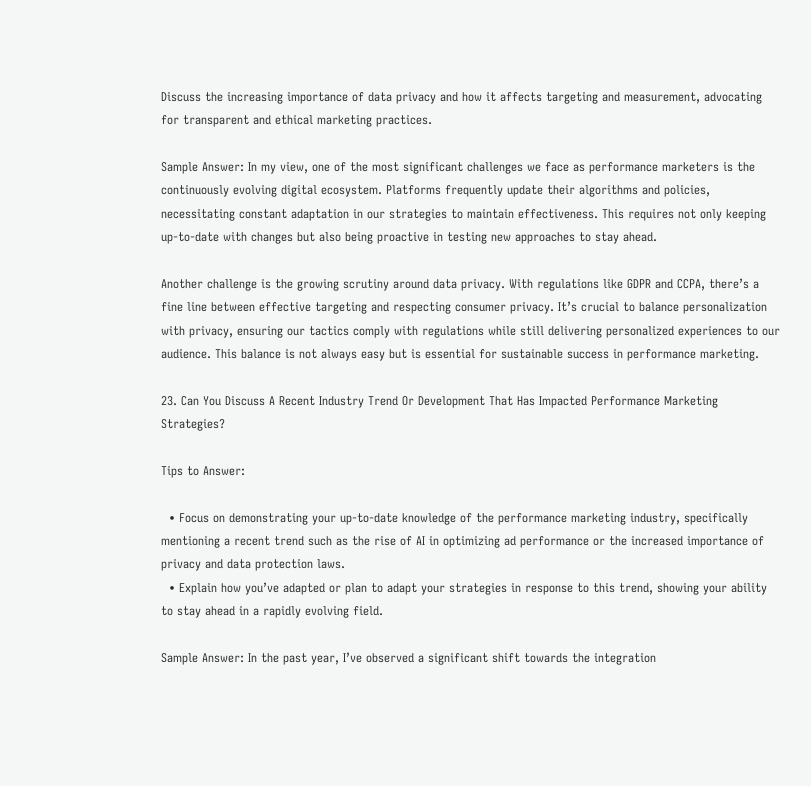Discuss the increasing importance of data privacy and how it affects targeting and measurement, advocating for transparent and ethical marketing practices.

Sample Answer: In my view, one of the most significant challenges we face as performance marketers is the continuously evolving digital ecosystem. Platforms frequently update their algorithms and policies, necessitating constant adaptation in our strategies to maintain effectiveness. This requires not only keeping up-to-date with changes but also being proactive in testing new approaches to stay ahead.

Another challenge is the growing scrutiny around data privacy. With regulations like GDPR and CCPA, there’s a fine line between effective targeting and respecting consumer privacy. It’s crucial to balance personalization with privacy, ensuring our tactics comply with regulations while still delivering personalized experiences to our audience. This balance is not always easy but is essential for sustainable success in performance marketing.

23. Can You Discuss A Recent Industry Trend Or Development That Has Impacted Performance Marketing Strategies?

Tips to Answer:

  • Focus on demonstrating your up-to-date knowledge of the performance marketing industry, specifically mentioning a recent trend such as the rise of AI in optimizing ad performance or the increased importance of privacy and data protection laws.
  • Explain how you’ve adapted or plan to adapt your strategies in response to this trend, showing your ability to stay ahead in a rapidly evolving field.

Sample Answer: In the past year, I’ve observed a significant shift towards the integration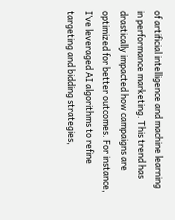of artificial intelligence and machine learning in performance marketing. This trend has drastically impacted how campaigns are optimized for better outcomes. For instance, I’ve leveraged AI algorithms to refine targeting and bidding strategies,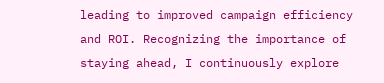leading to improved campaign efficiency and ROI. Recognizing the importance of staying ahead, I continuously explore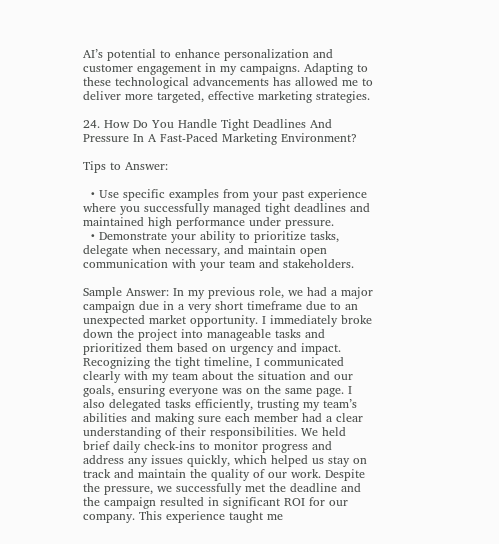AI’s potential to enhance personalization and customer engagement in my campaigns. Adapting to these technological advancements has allowed me to deliver more targeted, effective marketing strategies.

24. How Do You Handle Tight Deadlines And Pressure In A Fast-Paced Marketing Environment?

Tips to Answer:

  • Use specific examples from your past experience where you successfully managed tight deadlines and maintained high performance under pressure.
  • Demonstrate your ability to prioritize tasks, delegate when necessary, and maintain open communication with your team and stakeholders.

Sample Answer: In my previous role, we had a major campaign due in a very short timeframe due to an unexpected market opportunity. I immediately broke down the project into manageable tasks and prioritized them based on urgency and impact. Recognizing the tight timeline, I communicated clearly with my team about the situation and our goals, ensuring everyone was on the same page. I also delegated tasks efficiently, trusting my team’s abilities and making sure each member had a clear understanding of their responsibilities. We held brief daily check-ins to monitor progress and address any issues quickly, which helped us stay on track and maintain the quality of our work. Despite the pressure, we successfully met the deadline and the campaign resulted in significant ROI for our company. This experience taught me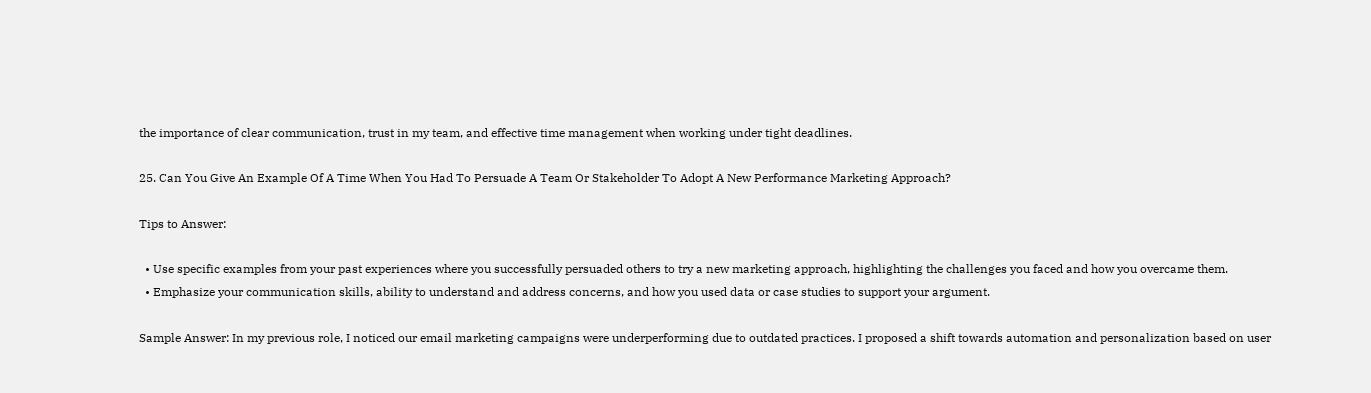the importance of clear communication, trust in my team, and effective time management when working under tight deadlines.

25. Can You Give An Example Of A Time When You Had To Persuade A Team Or Stakeholder To Adopt A New Performance Marketing Approach?

Tips to Answer:

  • Use specific examples from your past experiences where you successfully persuaded others to try a new marketing approach, highlighting the challenges you faced and how you overcame them.
  • Emphasize your communication skills, ability to understand and address concerns, and how you used data or case studies to support your argument.

Sample Answer: In my previous role, I noticed our email marketing campaigns were underperforming due to outdated practices. I proposed a shift towards automation and personalization based on user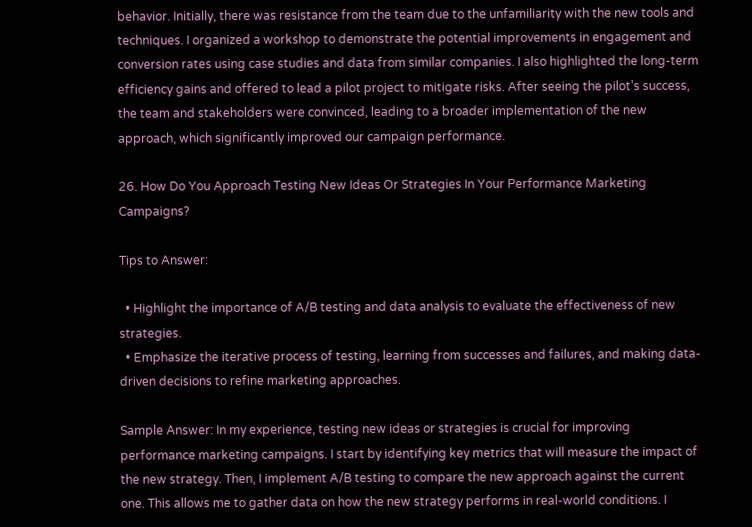behavior. Initially, there was resistance from the team due to the unfamiliarity with the new tools and techniques. I organized a workshop to demonstrate the potential improvements in engagement and conversion rates using case studies and data from similar companies. I also highlighted the long-term efficiency gains and offered to lead a pilot project to mitigate risks. After seeing the pilot’s success, the team and stakeholders were convinced, leading to a broader implementation of the new approach, which significantly improved our campaign performance.

26. How Do You Approach Testing New Ideas Or Strategies In Your Performance Marketing Campaigns?

Tips to Answer:

  • Highlight the importance of A/B testing and data analysis to evaluate the effectiveness of new strategies.
  • Emphasize the iterative process of testing, learning from successes and failures, and making data-driven decisions to refine marketing approaches.

Sample Answer: In my experience, testing new ideas or strategies is crucial for improving performance marketing campaigns. I start by identifying key metrics that will measure the impact of the new strategy. Then, I implement A/B testing to compare the new approach against the current one. This allows me to gather data on how the new strategy performs in real-world conditions. I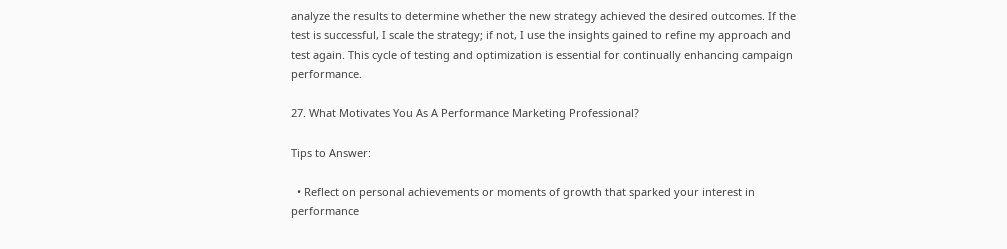analyze the results to determine whether the new strategy achieved the desired outcomes. If the test is successful, I scale the strategy; if not, I use the insights gained to refine my approach and test again. This cycle of testing and optimization is essential for continually enhancing campaign performance.

27. What Motivates You As A Performance Marketing Professional?

Tips to Answer:

  • Reflect on personal achievements or moments of growth that sparked your interest in performance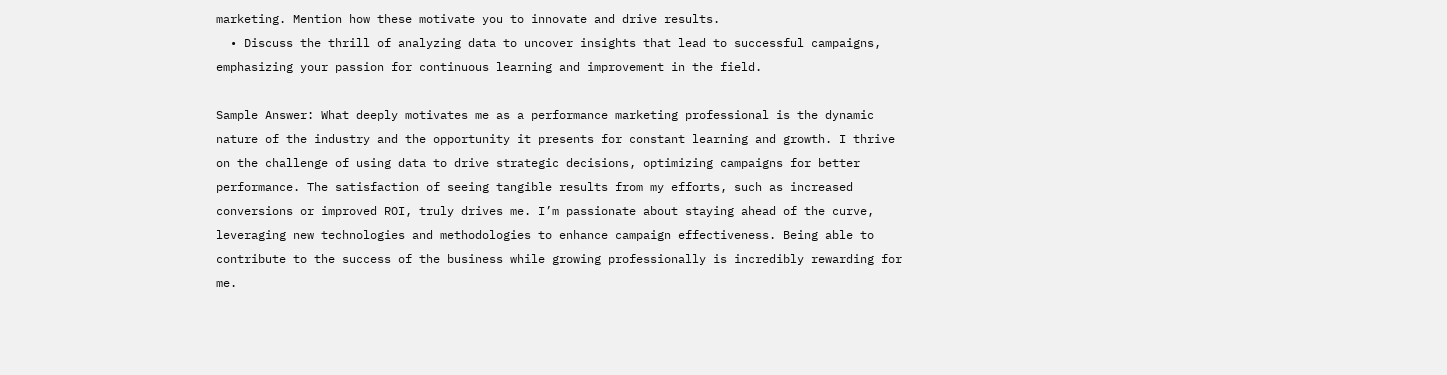marketing. Mention how these motivate you to innovate and drive results.
  • Discuss the thrill of analyzing data to uncover insights that lead to successful campaigns, emphasizing your passion for continuous learning and improvement in the field.

Sample Answer: What deeply motivates me as a performance marketing professional is the dynamic nature of the industry and the opportunity it presents for constant learning and growth. I thrive on the challenge of using data to drive strategic decisions, optimizing campaigns for better performance. The satisfaction of seeing tangible results from my efforts, such as increased conversions or improved ROI, truly drives me. I’m passionate about staying ahead of the curve, leveraging new technologies and methodologies to enhance campaign effectiveness. Being able to contribute to the success of the business while growing professionally is incredibly rewarding for me.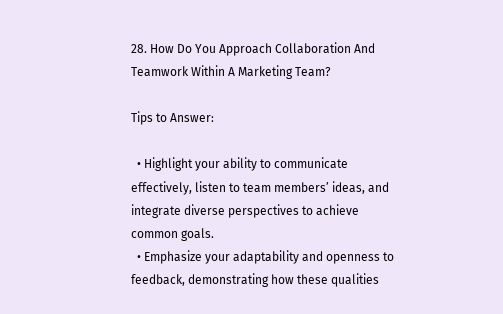28. How Do You Approach Collaboration And Teamwork Within A Marketing Team?

Tips to Answer:

  • Highlight your ability to communicate effectively, listen to team members’ ideas, and integrate diverse perspectives to achieve common goals.
  • Emphasize your adaptability and openness to feedback, demonstrating how these qualities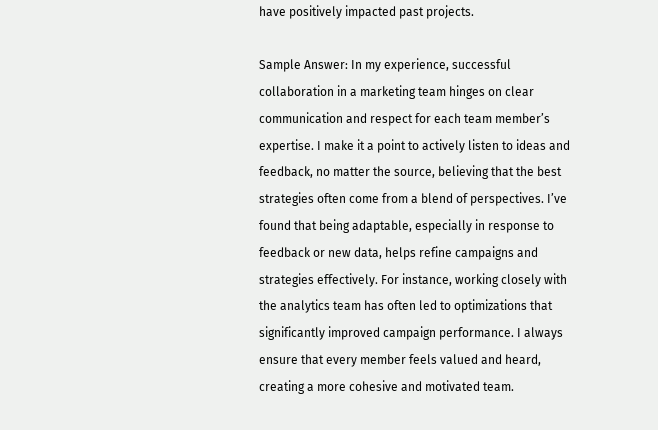have positively impacted past projects.

Sample Answer: In my experience, successful collaboration in a marketing team hinges on clear communication and respect for each team member’s expertise. I make it a point to actively listen to ideas and feedback, no matter the source, believing that the best strategies often come from a blend of perspectives. I’ve found that being adaptable, especially in response to feedback or new data, helps refine campaigns and strategies effectively. For instance, working closely with the analytics team has often led to optimizations that significantly improved campaign performance. I always ensure that every member feels valued and heard, creating a more cohesive and motivated team.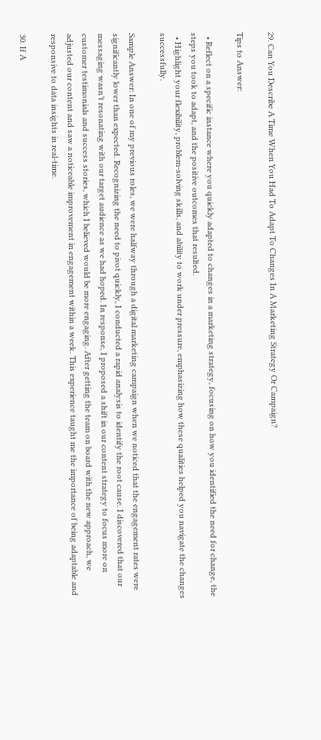29. Can You Describe A Time When You Had To Adapt To Changes In A Marketing Strategy Or Campaign?

Tips to Answer:

  • Reflect on a specific instance where you quickly adapted to changes in a marketing strategy, focusing on how you identified the need for change, the steps you took to adapt, and the positive outcomes that resulted.
  • Highlight your flexibility, problem-solving skills, and ability to work under pressure, emphasizing how these qualities helped you navigate the changes successfully.

Sample Answer: In one of my previous roles, we were halfway through a digital marketing campaign when we noticed that the engagement rates were significantly lower than expected. Recognizing the need to pivot quickly, I conducted a rapid analysis to identify the root cause. I discovered that our messaging wasn’t resonating with our target audience as we had hoped. In response, I proposed a shift in our content strategy to focus more on customer testimonials and success stories, which I believed would be more engaging. After getting the team on board with the new approach, we adjusted our content and saw a noticeable improvement in engagement within a week. This experience taught me the importance of being adaptable and responsive to data insights in real-time.

30. If A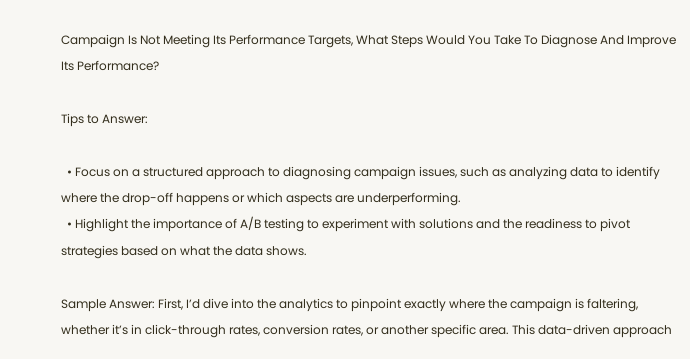Campaign Is Not Meeting Its Performance Targets, What Steps Would You Take To Diagnose And Improve Its Performance?

Tips to Answer:

  • Focus on a structured approach to diagnosing campaign issues, such as analyzing data to identify where the drop-off happens or which aspects are underperforming.
  • Highlight the importance of A/B testing to experiment with solutions and the readiness to pivot strategies based on what the data shows.

Sample Answer: First, I’d dive into the analytics to pinpoint exactly where the campaign is faltering, whether it’s in click-through rates, conversion rates, or another specific area. This data-driven approach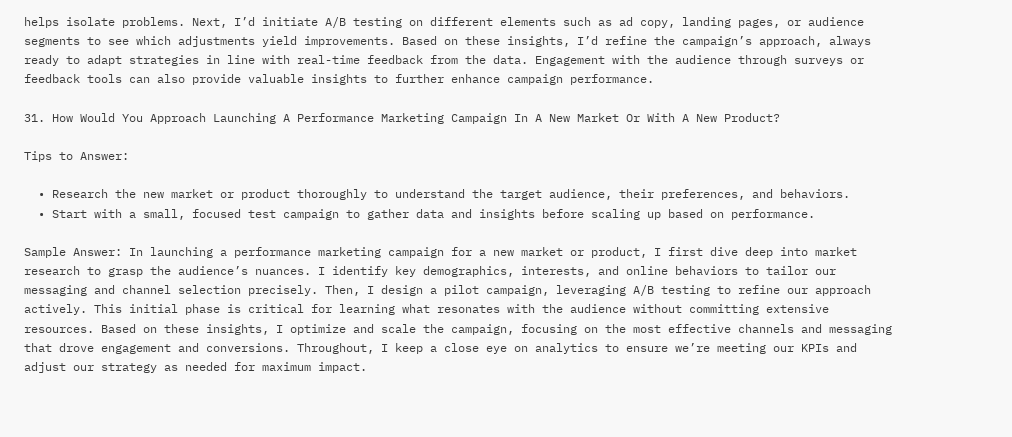helps isolate problems. Next, I’d initiate A/B testing on different elements such as ad copy, landing pages, or audience segments to see which adjustments yield improvements. Based on these insights, I’d refine the campaign’s approach, always ready to adapt strategies in line with real-time feedback from the data. Engagement with the audience through surveys or feedback tools can also provide valuable insights to further enhance campaign performance.

31. How Would You Approach Launching A Performance Marketing Campaign In A New Market Or With A New Product?

Tips to Answer:

  • Research the new market or product thoroughly to understand the target audience, their preferences, and behaviors.
  • Start with a small, focused test campaign to gather data and insights before scaling up based on performance.

Sample Answer: In launching a performance marketing campaign for a new market or product, I first dive deep into market research to grasp the audience’s nuances. I identify key demographics, interests, and online behaviors to tailor our messaging and channel selection precisely. Then, I design a pilot campaign, leveraging A/B testing to refine our approach actively. This initial phase is critical for learning what resonates with the audience without committing extensive resources. Based on these insights, I optimize and scale the campaign, focusing on the most effective channels and messaging that drove engagement and conversions. Throughout, I keep a close eye on analytics to ensure we’re meeting our KPIs and adjust our strategy as needed for maximum impact.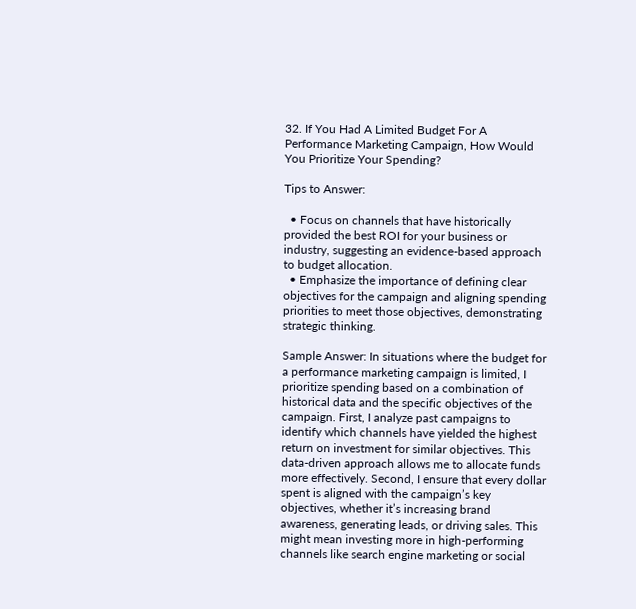32. If You Had A Limited Budget For A Performance Marketing Campaign, How Would You Prioritize Your Spending?

Tips to Answer:

  • Focus on channels that have historically provided the best ROI for your business or industry, suggesting an evidence-based approach to budget allocation.
  • Emphasize the importance of defining clear objectives for the campaign and aligning spending priorities to meet those objectives, demonstrating strategic thinking.

Sample Answer: In situations where the budget for a performance marketing campaign is limited, I prioritize spending based on a combination of historical data and the specific objectives of the campaign. First, I analyze past campaigns to identify which channels have yielded the highest return on investment for similar objectives. This data-driven approach allows me to allocate funds more effectively. Second, I ensure that every dollar spent is aligned with the campaign’s key objectives, whether it’s increasing brand awareness, generating leads, or driving sales. This might mean investing more in high-performing channels like search engine marketing or social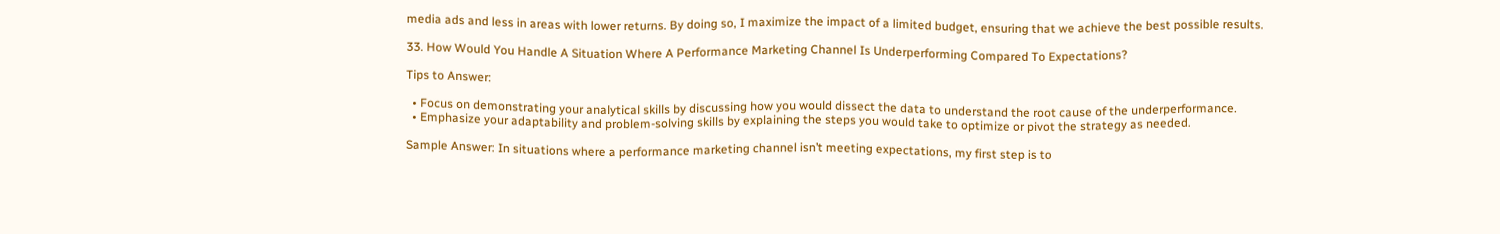media ads and less in areas with lower returns. By doing so, I maximize the impact of a limited budget, ensuring that we achieve the best possible results.

33. How Would You Handle A Situation Where A Performance Marketing Channel Is Underperforming Compared To Expectations?

Tips to Answer:

  • Focus on demonstrating your analytical skills by discussing how you would dissect the data to understand the root cause of the underperformance.
  • Emphasize your adaptability and problem-solving skills by explaining the steps you would take to optimize or pivot the strategy as needed.

Sample Answer: In situations where a performance marketing channel isn’t meeting expectations, my first step is to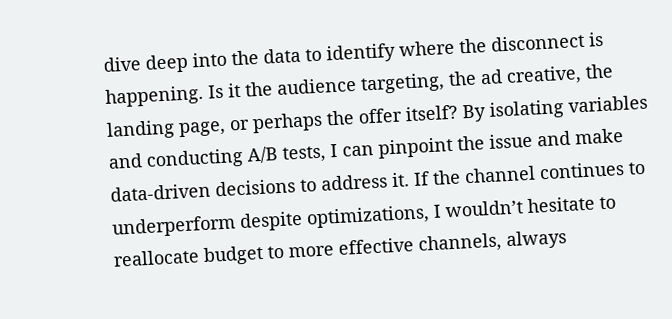dive deep into the data to identify where the disconnect is happening. Is it the audience targeting, the ad creative, the landing page, or perhaps the offer itself? By isolating variables and conducting A/B tests, I can pinpoint the issue and make data-driven decisions to address it. If the channel continues to underperform despite optimizations, I wouldn’t hesitate to reallocate budget to more effective channels, always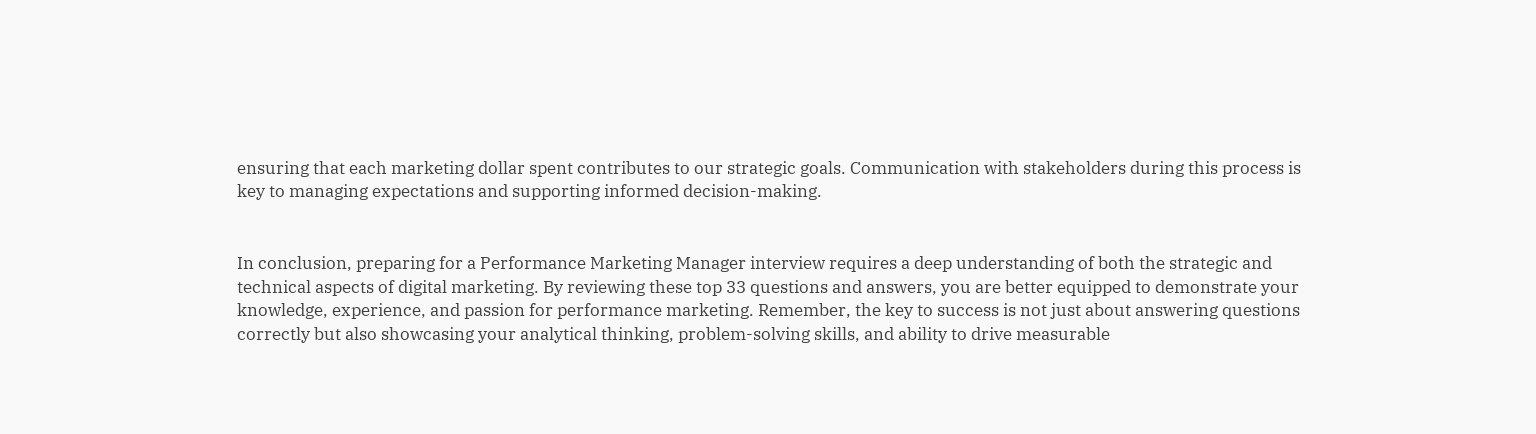ensuring that each marketing dollar spent contributes to our strategic goals. Communication with stakeholders during this process is key to managing expectations and supporting informed decision-making.


In conclusion, preparing for a Performance Marketing Manager interview requires a deep understanding of both the strategic and technical aspects of digital marketing. By reviewing these top 33 questions and answers, you are better equipped to demonstrate your knowledge, experience, and passion for performance marketing. Remember, the key to success is not just about answering questions correctly but also showcasing your analytical thinking, problem-solving skills, and ability to drive measurable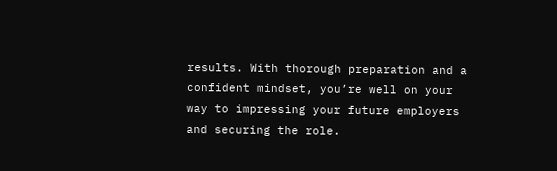results. With thorough preparation and a confident mindset, you’re well on your way to impressing your future employers and securing the role.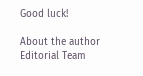Good luck!

About the author
Editorial Team